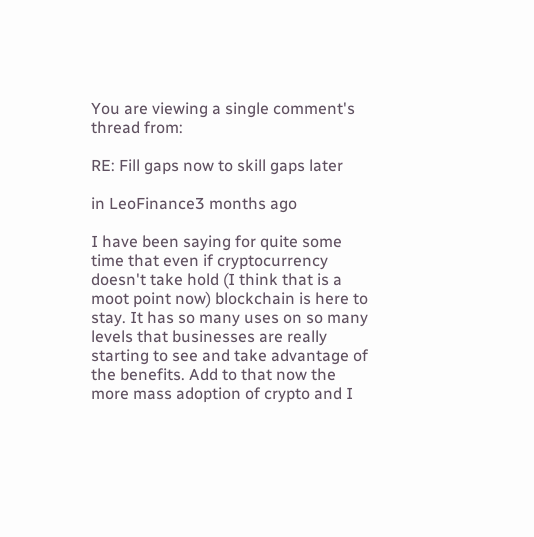You are viewing a single comment's thread from:

RE: Fill gaps now to skill gaps later

in LeoFinance3 months ago

I have been saying for quite some time that even if cryptocurrency doesn't take hold (I think that is a moot point now) blockchain is here to stay. It has so many uses on so many levels that businesses are really starting to see and take advantage of the benefits. Add to that now the more mass adoption of crypto and I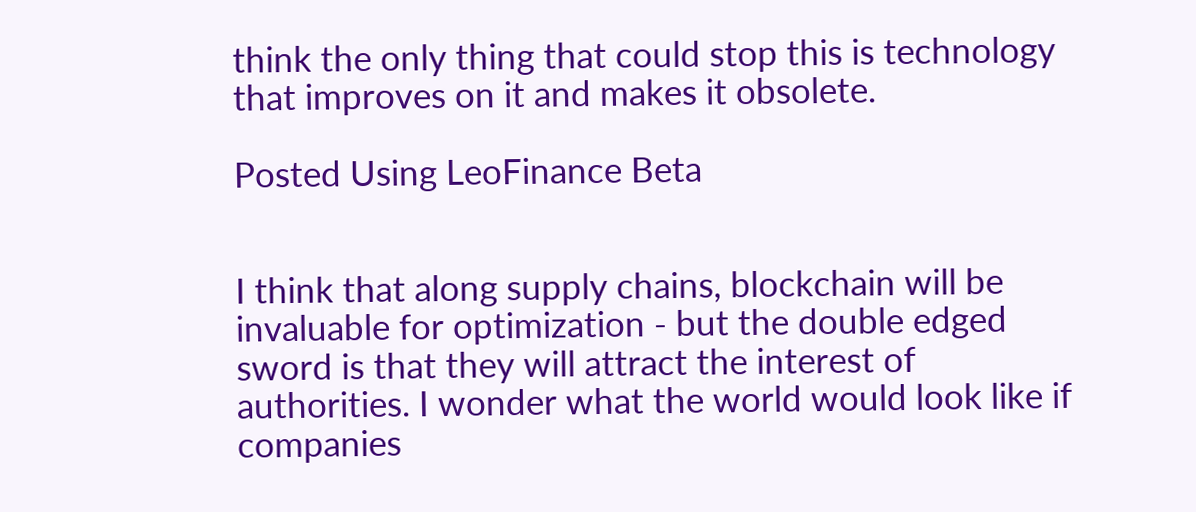think the only thing that could stop this is technology that improves on it and makes it obsolete.

Posted Using LeoFinance Beta


I think that along supply chains, blockchain will be invaluable for optimization - but the double edged sword is that they will attract the interest of authorities. I wonder what the world would look like if companies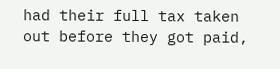had their full tax taken out before they got paid,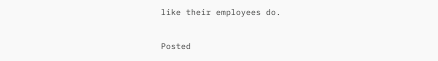like their employees do.

Posted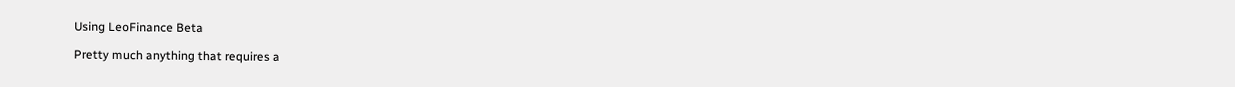Using LeoFinance Beta

Pretty much anything that requires a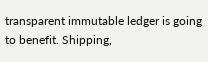transparent immutable ledger is going to benefit. Shipping,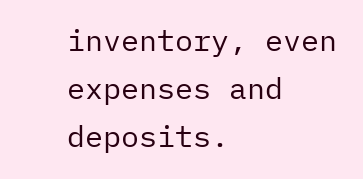inventory, even expenses and deposits.